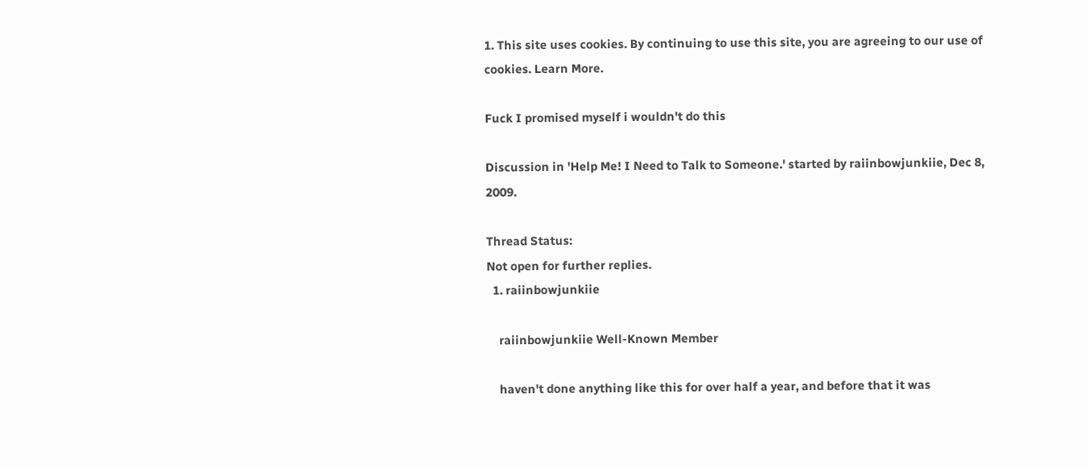1. This site uses cookies. By continuing to use this site, you are agreeing to our use of cookies. Learn More.

Fuck I promised myself i wouldn't do this

Discussion in 'Help Me! I Need to Talk to Someone.' started by raiinbowjunkiie, Dec 8, 2009.

Thread Status:
Not open for further replies.
  1. raiinbowjunkiie

    raiinbowjunkiie Well-Known Member

    haven't done anything like this for over half a year, and before that it was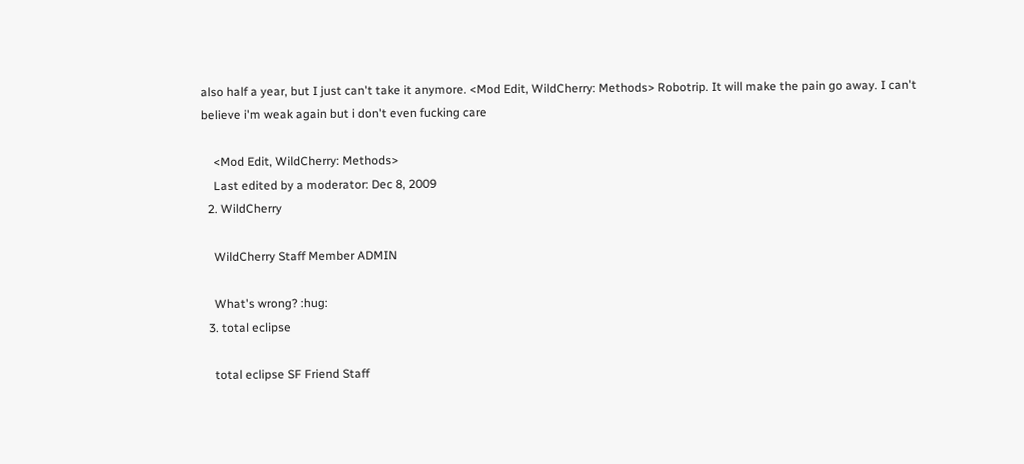also half a year, but I just can't take it anymore. <Mod Edit, WildCherry: Methods> Robotrip. It will make the pain go away. I can't believe i'm weak again but i don't even fucking care

    <Mod Edit, WildCherry: Methods>
    Last edited by a moderator: Dec 8, 2009
  2. WildCherry

    WildCherry Staff Member ADMIN

    What's wrong? :hug:
  3. total eclipse

    total eclipse SF Friend Staff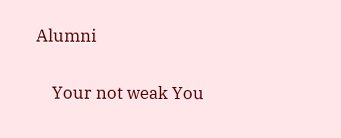Alumni

    Your not weak You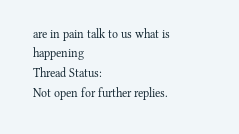are in pain talk to us what is happening
Thread Status:
Not open for further replies.